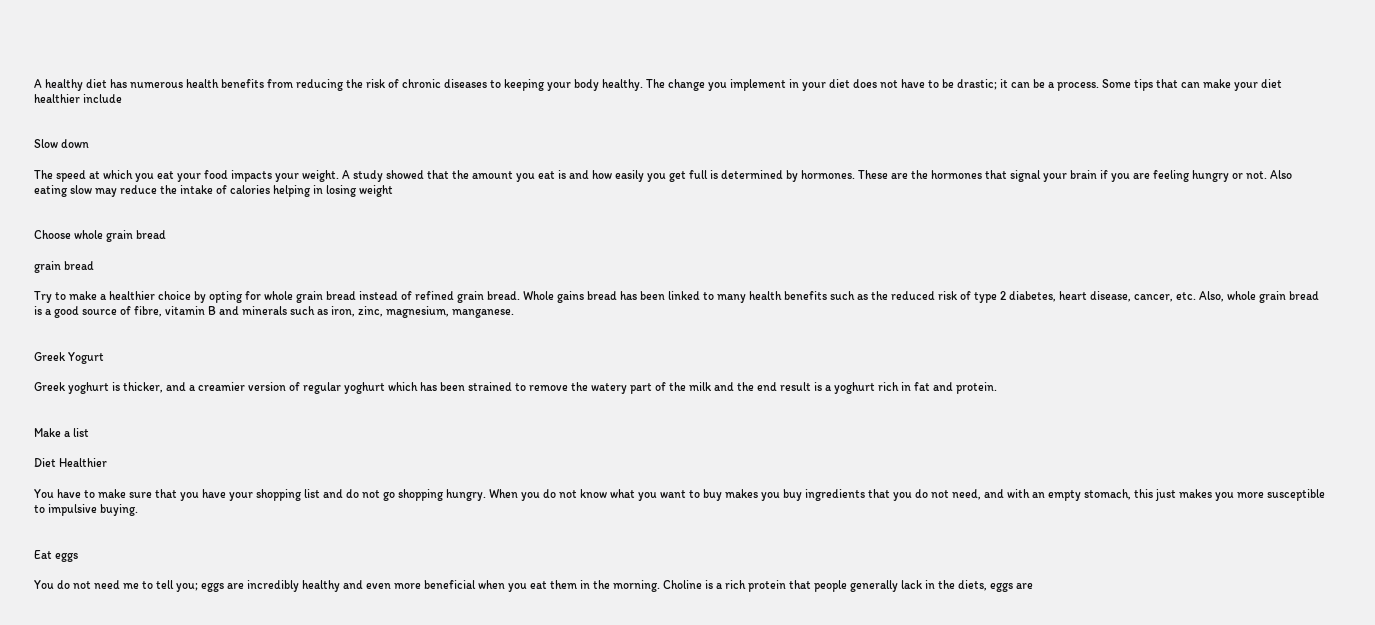A healthy diet has numerous health benefits from reducing the risk of chronic diseases to keeping your body healthy. The change you implement in your diet does not have to be drastic; it can be a process. Some tips that can make your diet healthier include


Slow down

The speed at which you eat your food impacts your weight. A study showed that the amount you eat is and how easily you get full is determined by hormones. These are the hormones that signal your brain if you are feeling hungry or not. Also eating slow may reduce the intake of calories helping in losing weight


Choose whole grain bread

grain bread

Try to make a healthier choice by opting for whole grain bread instead of refined grain bread. Whole gains bread has been linked to many health benefits such as the reduced risk of type 2 diabetes, heart disease, cancer, etc. Also, whole grain bread is a good source of fibre, vitamin B and minerals such as iron, zinc, magnesium, manganese.


Greek Yogurt

Greek yoghurt is thicker, and a creamier version of regular yoghurt which has been strained to remove the watery part of the milk and the end result is a yoghurt rich in fat and protein.


Make a list

Diet Healthier

You have to make sure that you have your shopping list and do not go shopping hungry. When you do not know what you want to buy makes you buy ingredients that you do not need, and with an empty stomach, this just makes you more susceptible to impulsive buying.


Eat eggs

You do not need me to tell you; eggs are incredibly healthy and even more beneficial when you eat them in the morning. Choline is a rich protein that people generally lack in the diets, eggs are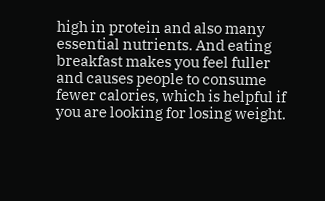high in protein and also many essential nutrients. And eating breakfast makes you feel fuller and causes people to consume fewer calories, which is helpful if you are looking for losing weight.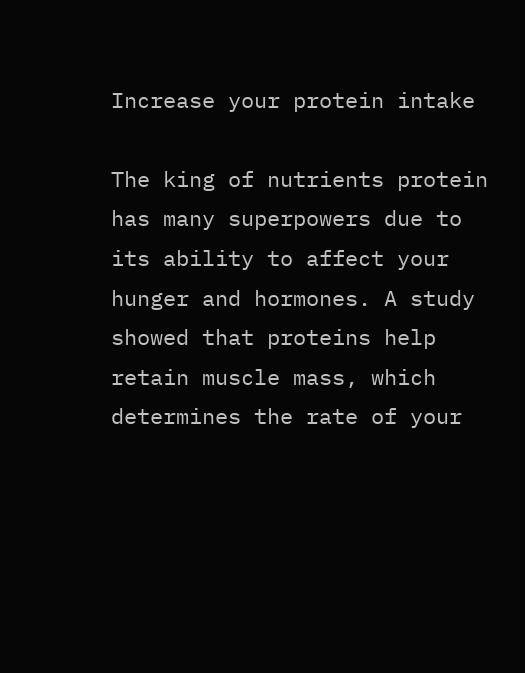Increase your protein intake

The king of nutrients protein has many superpowers due to its ability to affect your hunger and hormones. A study showed that proteins help retain muscle mass, which determines the rate of your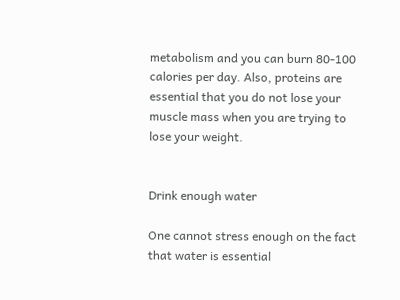metabolism and you can burn 80-100 calories per day. Also, proteins are essential that you do not lose your muscle mass when you are trying to lose your weight.


Drink enough water

One cannot stress enough on the fact that water is essential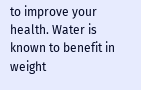to improve your health. Water is known to benefit in weight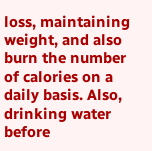loss, maintaining weight, and also burn the number of calories on a daily basis. Also, drinking water before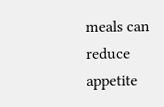meals can reduce appetite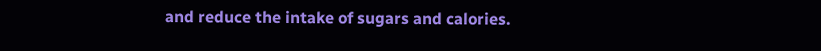and reduce the intake of sugars and calories.